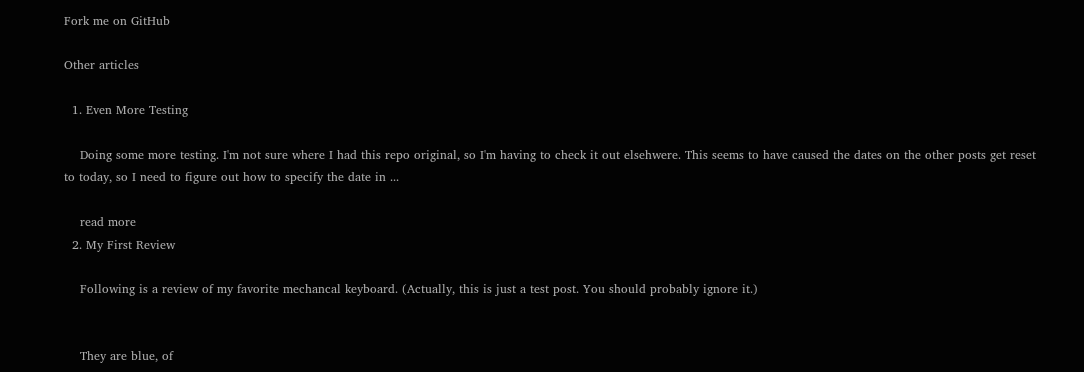Fork me on GitHub

Other articles

  1. Even More Testing

    Doing some more testing. I'm not sure where I had this repo original, so I'm having to check it out elsehwere. This seems to have caused the dates on the other posts get reset to today, so I need to figure out how to specify the date in ...

    read more
  2. My First Review

    Following is a review of my favorite mechancal keyboard. (Actually, this is just a test post. You should probably ignore it.)


    They are blue, of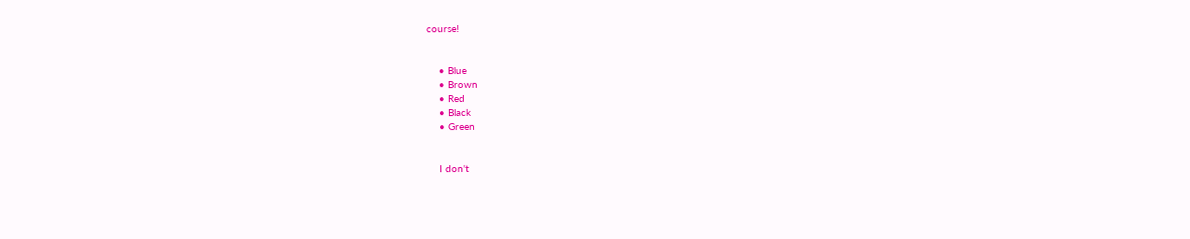course!


    • Blue
    • Brown
    • Red
    • Black
    • Green


    I don't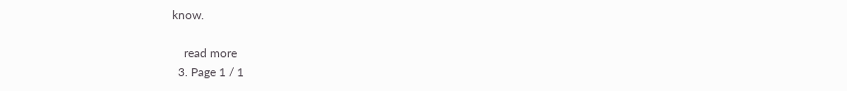know.

    read more
  3. Page 1 / 1